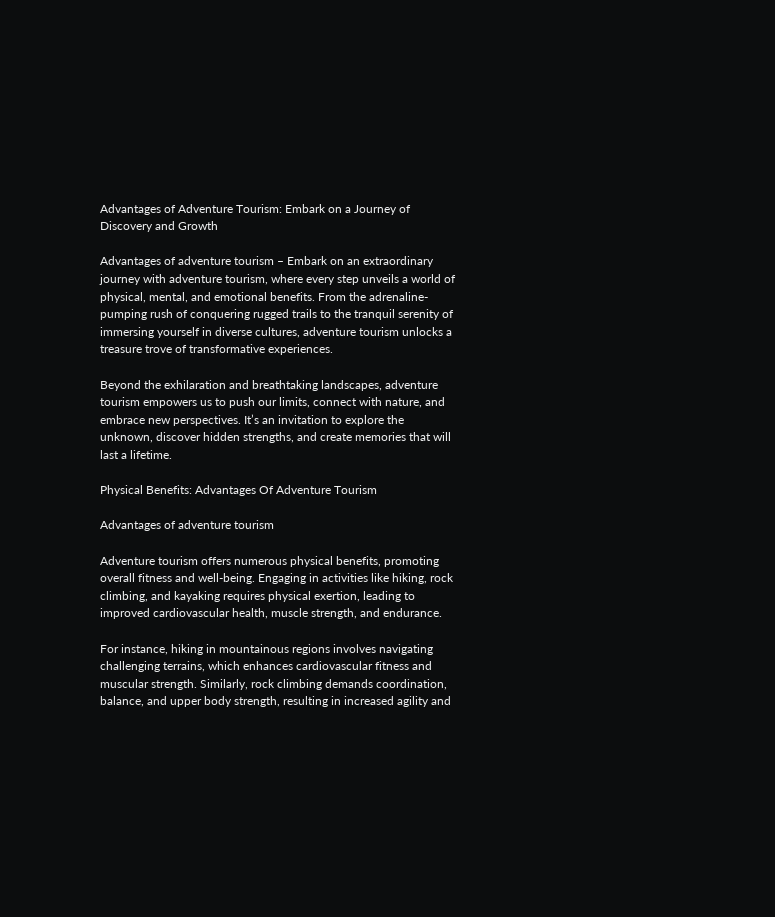Advantages of Adventure Tourism: Embark on a Journey of Discovery and Growth

Advantages of adventure tourism – Embark on an extraordinary journey with adventure tourism, where every step unveils a world of physical, mental, and emotional benefits. From the adrenaline-pumping rush of conquering rugged trails to the tranquil serenity of immersing yourself in diverse cultures, adventure tourism unlocks a treasure trove of transformative experiences.

Beyond the exhilaration and breathtaking landscapes, adventure tourism empowers us to push our limits, connect with nature, and embrace new perspectives. It’s an invitation to explore the unknown, discover hidden strengths, and create memories that will last a lifetime.

Physical Benefits: Advantages Of Adventure Tourism

Advantages of adventure tourism

Adventure tourism offers numerous physical benefits, promoting overall fitness and well-being. Engaging in activities like hiking, rock climbing, and kayaking requires physical exertion, leading to improved cardiovascular health, muscle strength, and endurance.

For instance, hiking in mountainous regions involves navigating challenging terrains, which enhances cardiovascular fitness and muscular strength. Similarly, rock climbing demands coordination, balance, and upper body strength, resulting in increased agility and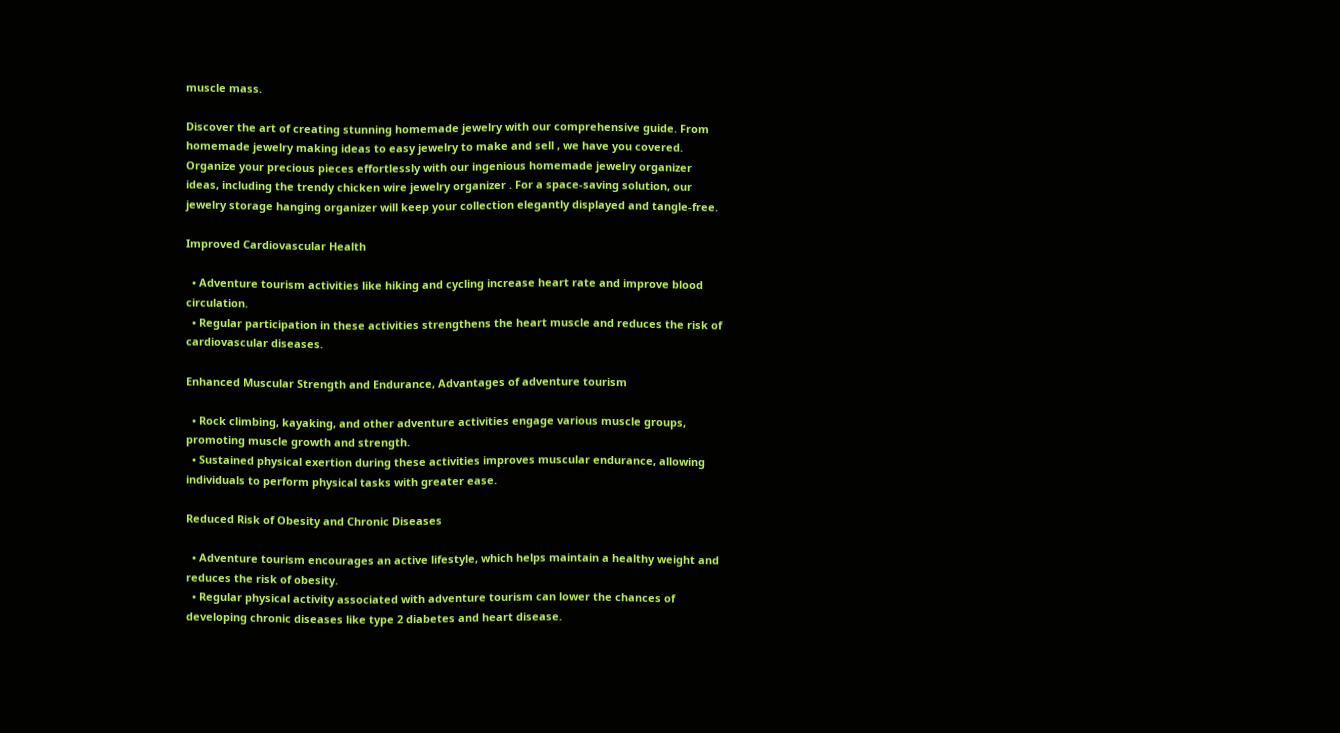muscle mass.

Discover the art of creating stunning homemade jewelry with our comprehensive guide. From homemade jewelry making ideas to easy jewelry to make and sell , we have you covered. Organize your precious pieces effortlessly with our ingenious homemade jewelry organizer ideas, including the trendy chicken wire jewelry organizer . For a space-saving solution, our jewelry storage hanging organizer will keep your collection elegantly displayed and tangle-free.

Improved Cardiovascular Health

  • Adventure tourism activities like hiking and cycling increase heart rate and improve blood circulation.
  • Regular participation in these activities strengthens the heart muscle and reduces the risk of cardiovascular diseases.

Enhanced Muscular Strength and Endurance, Advantages of adventure tourism

  • Rock climbing, kayaking, and other adventure activities engage various muscle groups, promoting muscle growth and strength.
  • Sustained physical exertion during these activities improves muscular endurance, allowing individuals to perform physical tasks with greater ease.

Reduced Risk of Obesity and Chronic Diseases

  • Adventure tourism encourages an active lifestyle, which helps maintain a healthy weight and reduces the risk of obesity.
  • Regular physical activity associated with adventure tourism can lower the chances of developing chronic diseases like type 2 diabetes and heart disease.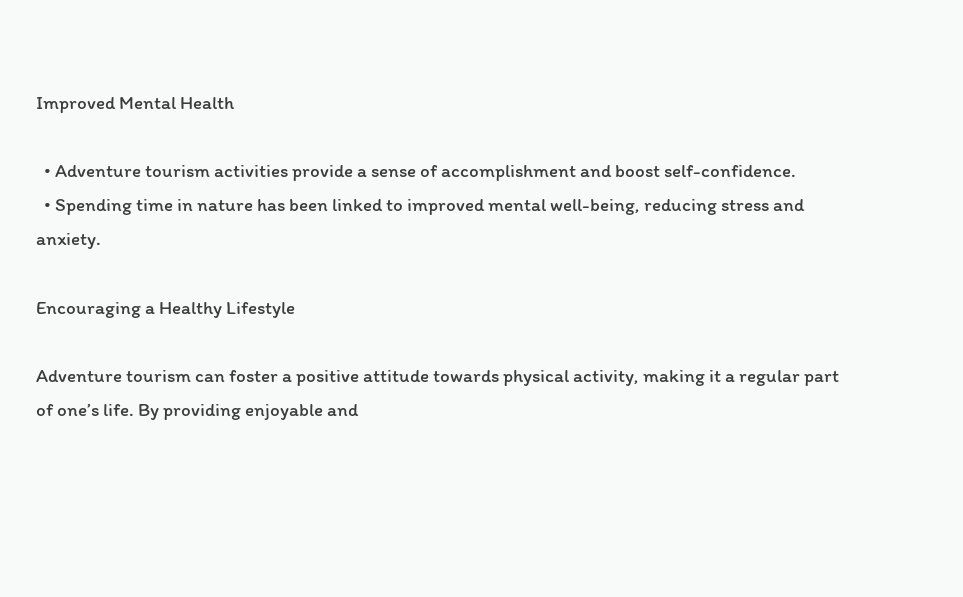Improved Mental Health

  • Adventure tourism activities provide a sense of accomplishment and boost self-confidence.
  • Spending time in nature has been linked to improved mental well-being, reducing stress and anxiety.

Encouraging a Healthy Lifestyle

Adventure tourism can foster a positive attitude towards physical activity, making it a regular part of one’s life. By providing enjoyable and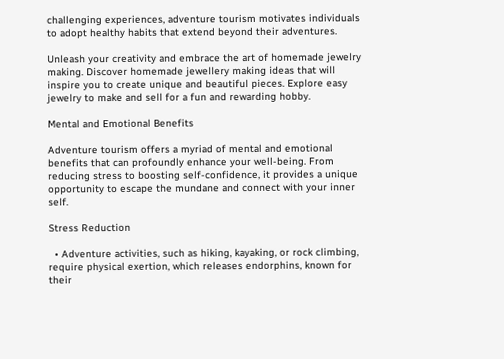challenging experiences, adventure tourism motivates individuals to adopt healthy habits that extend beyond their adventures.

Unleash your creativity and embrace the art of homemade jewelry making. Discover homemade jewellery making ideas that will inspire you to create unique and beautiful pieces. Explore easy jewelry to make and sell for a fun and rewarding hobby.

Mental and Emotional Benefits

Adventure tourism offers a myriad of mental and emotional benefits that can profoundly enhance your well-being. From reducing stress to boosting self-confidence, it provides a unique opportunity to escape the mundane and connect with your inner self.

Stress Reduction

  • Adventure activities, such as hiking, kayaking, or rock climbing, require physical exertion, which releases endorphins, known for their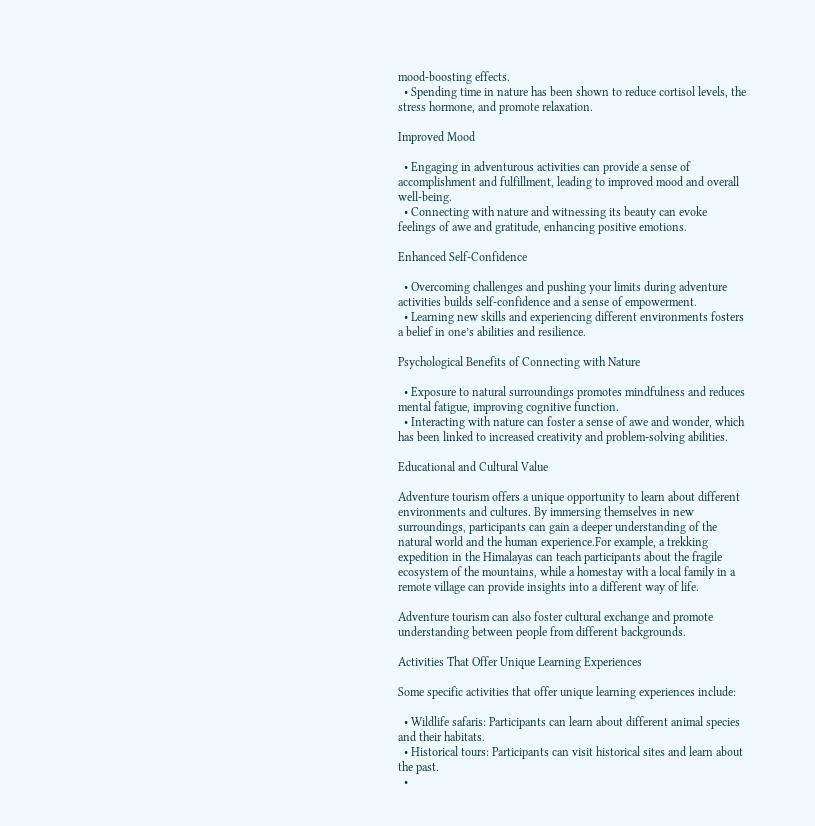mood-boosting effects.
  • Spending time in nature has been shown to reduce cortisol levels, the stress hormone, and promote relaxation.

Improved Mood

  • Engaging in adventurous activities can provide a sense of accomplishment and fulfillment, leading to improved mood and overall well-being.
  • Connecting with nature and witnessing its beauty can evoke feelings of awe and gratitude, enhancing positive emotions.

Enhanced Self-Confidence

  • Overcoming challenges and pushing your limits during adventure activities builds self-confidence and a sense of empowerment.
  • Learning new skills and experiencing different environments fosters a belief in one’s abilities and resilience.

Psychological Benefits of Connecting with Nature

  • Exposure to natural surroundings promotes mindfulness and reduces mental fatigue, improving cognitive function.
  • Interacting with nature can foster a sense of awe and wonder, which has been linked to increased creativity and problem-solving abilities.

Educational and Cultural Value

Adventure tourism offers a unique opportunity to learn about different environments and cultures. By immersing themselves in new surroundings, participants can gain a deeper understanding of the natural world and the human experience.For example, a trekking expedition in the Himalayas can teach participants about the fragile ecosystem of the mountains, while a homestay with a local family in a remote village can provide insights into a different way of life.

Adventure tourism can also foster cultural exchange and promote understanding between people from different backgrounds.

Activities That Offer Unique Learning Experiences

Some specific activities that offer unique learning experiences include:

  • Wildlife safaris: Participants can learn about different animal species and their habitats.
  • Historical tours: Participants can visit historical sites and learn about the past.
  •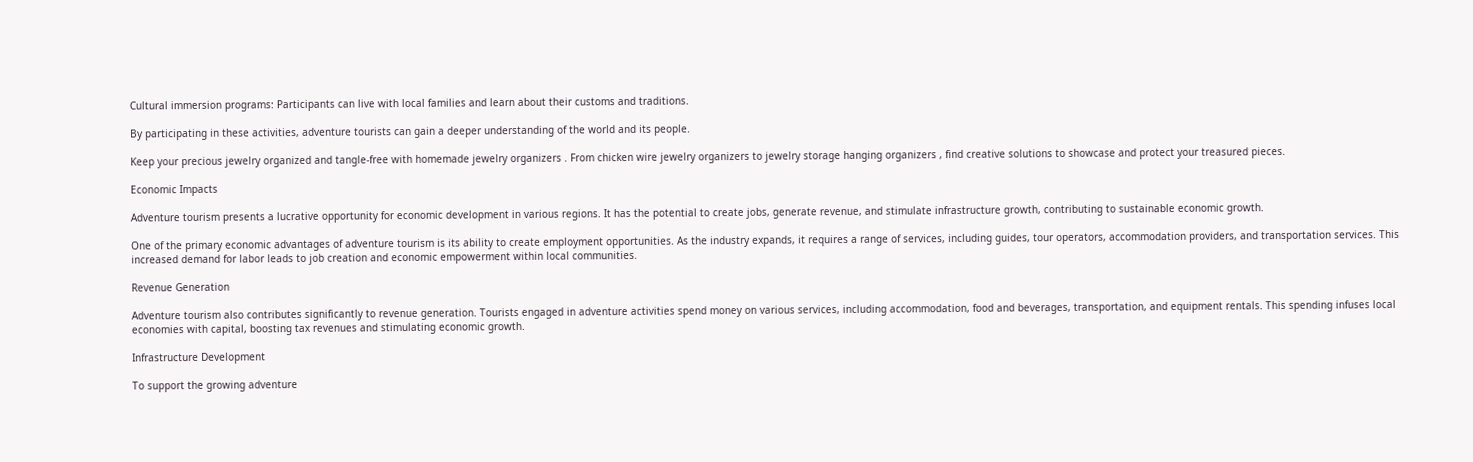Cultural immersion programs: Participants can live with local families and learn about their customs and traditions.

By participating in these activities, adventure tourists can gain a deeper understanding of the world and its people.

Keep your precious jewelry organized and tangle-free with homemade jewelry organizers . From chicken wire jewelry organizers to jewelry storage hanging organizers , find creative solutions to showcase and protect your treasured pieces.

Economic Impacts

Adventure tourism presents a lucrative opportunity for economic development in various regions. It has the potential to create jobs, generate revenue, and stimulate infrastructure growth, contributing to sustainable economic growth.

One of the primary economic advantages of adventure tourism is its ability to create employment opportunities. As the industry expands, it requires a range of services, including guides, tour operators, accommodation providers, and transportation services. This increased demand for labor leads to job creation and economic empowerment within local communities.

Revenue Generation

Adventure tourism also contributes significantly to revenue generation. Tourists engaged in adventure activities spend money on various services, including accommodation, food and beverages, transportation, and equipment rentals. This spending infuses local economies with capital, boosting tax revenues and stimulating economic growth.

Infrastructure Development

To support the growing adventure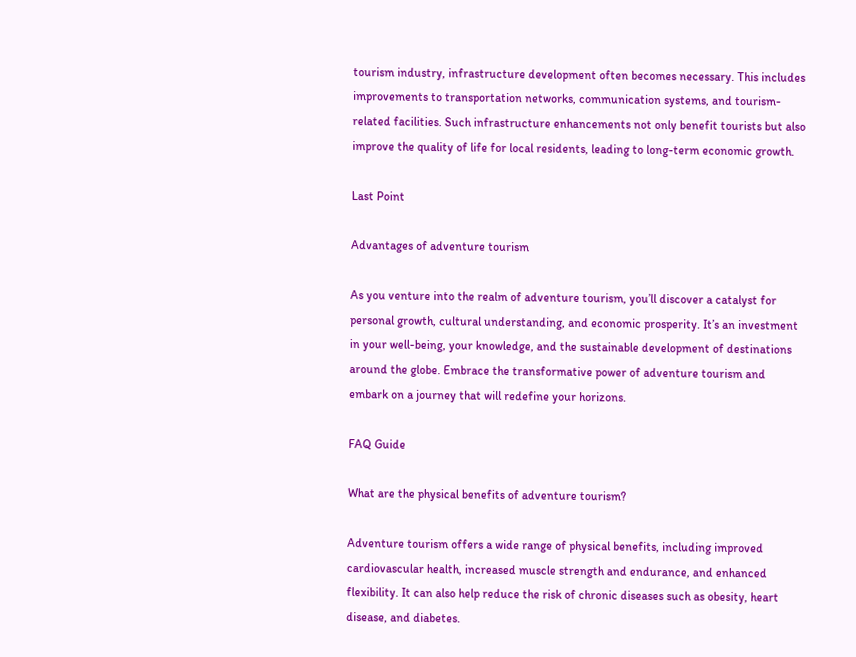tourism industry, infrastructure development often becomes necessary. This includes improvements to transportation networks, communication systems, and tourism-related facilities. Such infrastructure enhancements not only benefit tourists but also improve the quality of life for local residents, leading to long-term economic growth.

Last Point

Advantages of adventure tourism

As you venture into the realm of adventure tourism, you’ll discover a catalyst for personal growth, cultural understanding, and economic prosperity. It’s an investment in your well-being, your knowledge, and the sustainable development of destinations around the globe. Embrace the transformative power of adventure tourism and embark on a journey that will redefine your horizons.

FAQ Guide

What are the physical benefits of adventure tourism?

Adventure tourism offers a wide range of physical benefits, including improved cardiovascular health, increased muscle strength and endurance, and enhanced flexibility. It can also help reduce the risk of chronic diseases such as obesity, heart disease, and diabetes.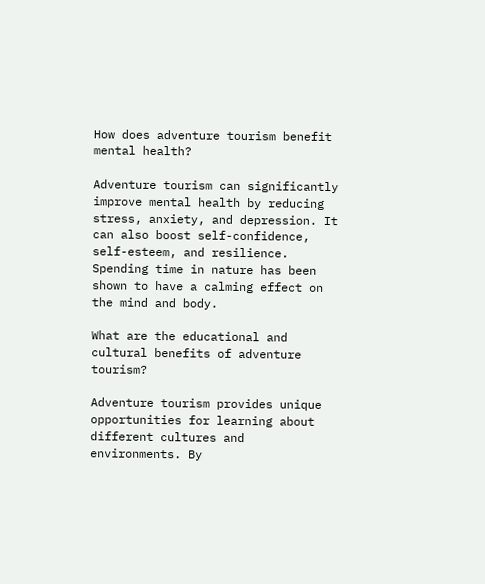How does adventure tourism benefit mental health?

Adventure tourism can significantly improve mental health by reducing stress, anxiety, and depression. It can also boost self-confidence, self-esteem, and resilience. Spending time in nature has been shown to have a calming effect on the mind and body.

What are the educational and cultural benefits of adventure tourism?

Adventure tourism provides unique opportunities for learning about different cultures and environments. By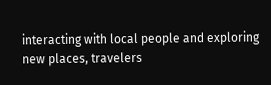interacting with local people and exploring new places, travelers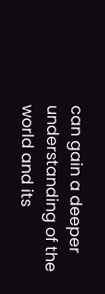can gain a deeper understanding of the world and its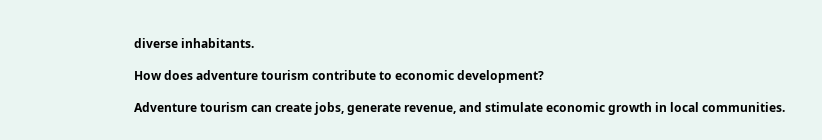diverse inhabitants.

How does adventure tourism contribute to economic development?

Adventure tourism can create jobs, generate revenue, and stimulate economic growth in local communities.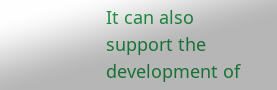It can also support the development of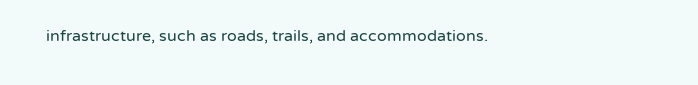infrastructure, such as roads, trails, and accommodations.